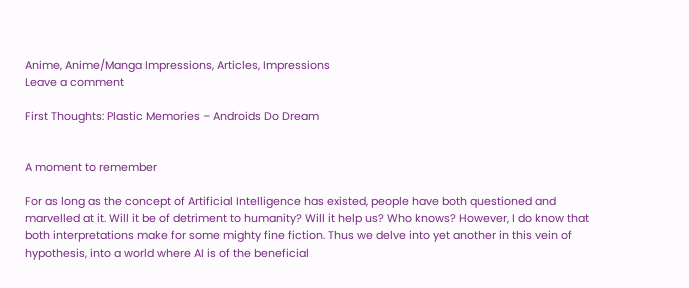Anime, Anime/Manga Impressions, Articles, Impressions
Leave a comment

First Thoughts: Plastic Memories – Androids Do Dream


A moment to remember

For as long as the concept of Artificial Intelligence has existed, people have both questioned and marvelled at it. Will it be of detriment to humanity? Will it help us? Who knows? However, I do know that both interpretations make for some mighty fine fiction. Thus we delve into yet another in this vein of hypothesis, into a world where AI is of the beneficial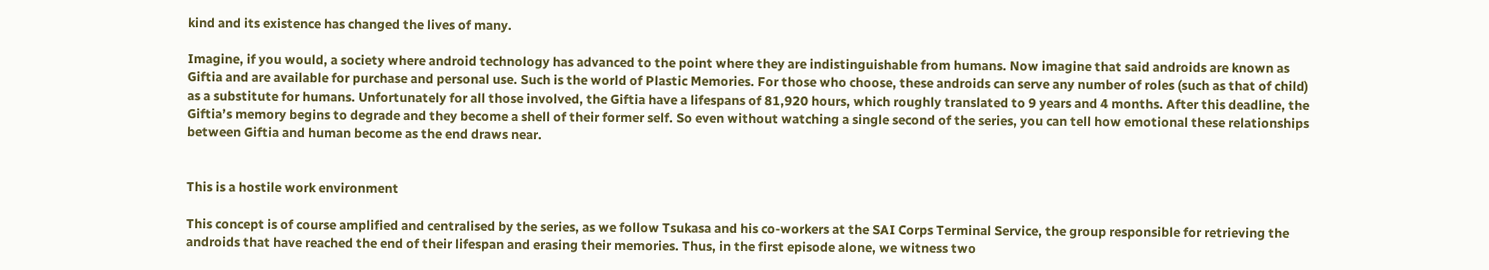kind and its existence has changed the lives of many.

Imagine, if you would, a society where android technology has advanced to the point where they are indistinguishable from humans. Now imagine that said androids are known as Giftia and are available for purchase and personal use. Such is the world of Plastic Memories. For those who choose, these androids can serve any number of roles (such as that of child) as a substitute for humans. Unfortunately for all those involved, the Giftia have a lifespans of 81,920 hours, which roughly translated to 9 years and 4 months. After this deadline, the Giftia’s memory begins to degrade and they become a shell of their former self. So even without watching a single second of the series, you can tell how emotional these relationships between Giftia and human become as the end draws near.


This is a hostile work environment

This concept is of course amplified and centralised by the series, as we follow Tsukasa and his co-workers at the SAI Corps Terminal Service, the group responsible for retrieving the androids that have reached the end of their lifespan and erasing their memories. Thus, in the first episode alone, we witness two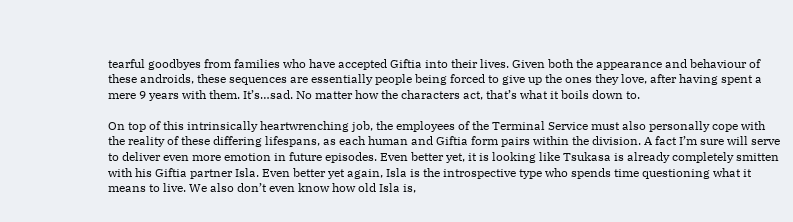tearful goodbyes from families who have accepted Giftia into their lives. Given both the appearance and behaviour of these androids, these sequences are essentially people being forced to give up the ones they love, after having spent a mere 9 years with them. It’s…sad. No matter how the characters act, that’s what it boils down to.

On top of this intrinsically heartwrenching job, the employees of the Terminal Service must also personally cope with the reality of these differing lifespans, as each human and Giftia form pairs within the division. A fact I’m sure will serve to deliver even more emotion in future episodes. Even better yet, it is looking like Tsukasa is already completely smitten with his Giftia partner Isla. Even better yet again, Isla is the introspective type who spends time questioning what it means to live. We also don’t even know how old Isla is,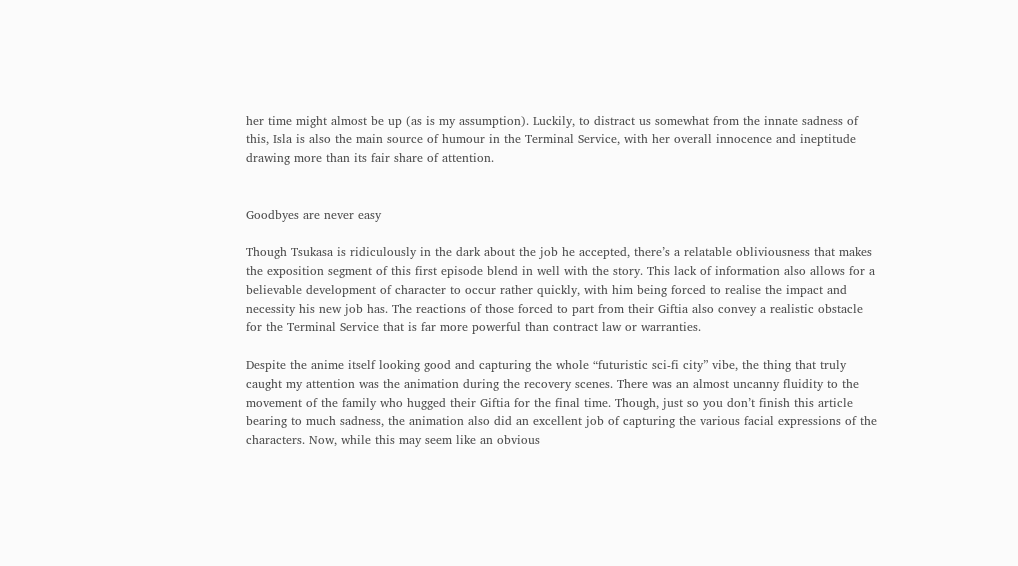her time might almost be up (as is my assumption). Luckily, to distract us somewhat from the innate sadness of this, Isla is also the main source of humour in the Terminal Service, with her overall innocence and ineptitude drawing more than its fair share of attention.


Goodbyes are never easy

Though Tsukasa is ridiculously in the dark about the job he accepted, there’s a relatable obliviousness that makes the exposition segment of this first episode blend in well with the story. This lack of information also allows for a believable development of character to occur rather quickly, with him being forced to realise the impact and necessity his new job has. The reactions of those forced to part from their Giftia also convey a realistic obstacle for the Terminal Service that is far more powerful than contract law or warranties.

Despite the anime itself looking good and capturing the whole “futuristic sci-fi city” vibe, the thing that truly caught my attention was the animation during the recovery scenes. There was an almost uncanny fluidity to the movement of the family who hugged their Giftia for the final time. Though, just so you don’t finish this article bearing to much sadness, the animation also did an excellent job of capturing the various facial expressions of the characters. Now, while this may seem like an obvious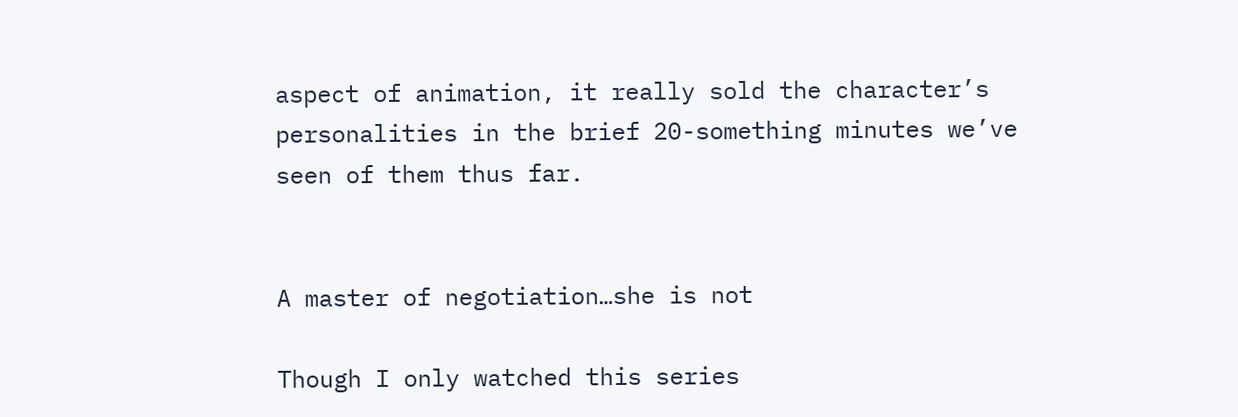aspect of animation, it really sold the character’s personalities in the brief 20-something minutes we’ve seen of them thus far.


A master of negotiation…she is not

Though I only watched this series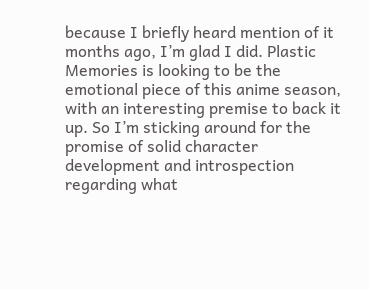because I briefly heard mention of it months ago, I’m glad I did. Plastic Memories is looking to be the emotional piece of this anime season, with an interesting premise to back it up. So I’m sticking around for the promise of solid character development and introspection regarding what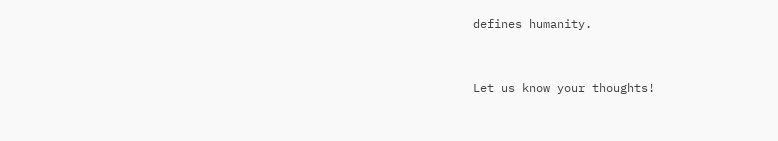defines humanity.


Let us know your thoughts!